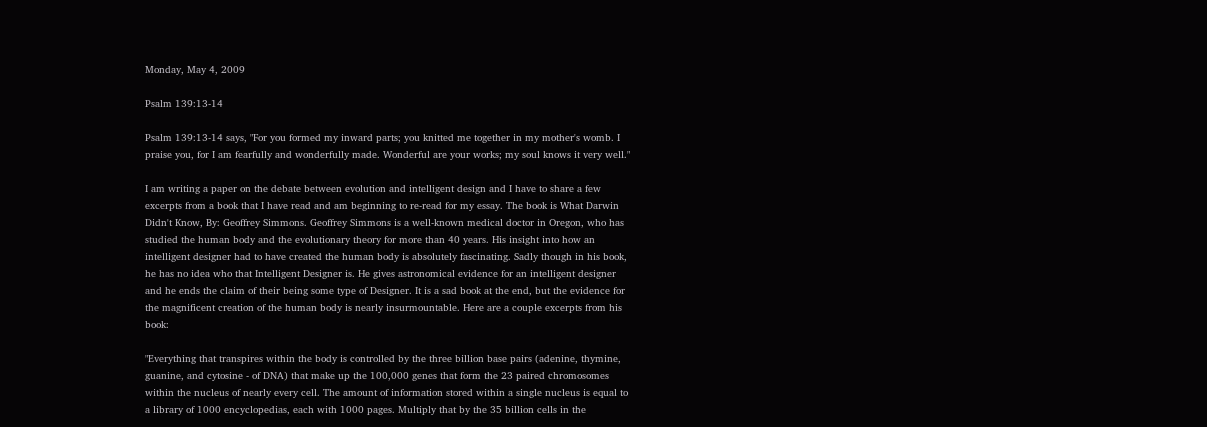Monday, May 4, 2009

Psalm 139:13-14

Psalm 139:13-14 says, "For you formed my inward parts; you knitted me together in my mother's womb. I praise you, for I am fearfully and wonderfully made. Wonderful are your works; my soul knows it very well."

I am writing a paper on the debate between evolution and intelligent design and I have to share a few excerpts from a book that I have read and am beginning to re-read for my essay. The book is What Darwin Didn't Know, By: Geoffrey Simmons. Geoffrey Simmons is a well-known medical doctor in Oregon, who has studied the human body and the evolutionary theory for more than 40 years. His insight into how an intelligent designer had to have created the human body is absolutely fascinating. Sadly though in his book, he has no idea who that Intelligent Designer is. He gives astronomical evidence for an intelligent designer and he ends the claim of their being some type of Designer. It is a sad book at the end, but the evidence for the magnificent creation of the human body is nearly insurmountable. Here are a couple excerpts from his book:

"Everything that transpires within the body is controlled by the three billion base pairs (adenine, thymine, guanine, and cytosine - of DNA) that make up the 100,000 genes that form the 23 paired chromosomes within the nucleus of nearly every cell. The amount of information stored within a single nucleus is equal to a library of 1000 encyclopedias, each with 1000 pages. Multiply that by the 35 billion cells in the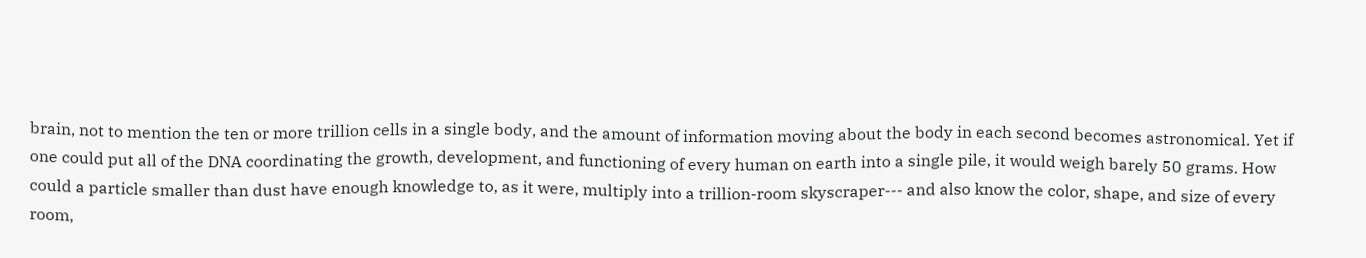brain, not to mention the ten or more trillion cells in a single body, and the amount of information moving about the body in each second becomes astronomical. Yet if one could put all of the DNA coordinating the growth, development, and functioning of every human on earth into a single pile, it would weigh barely 50 grams. How could a particle smaller than dust have enough knowledge to, as it were, multiply into a trillion-room skyscraper--- and also know the color, shape, and size of every room,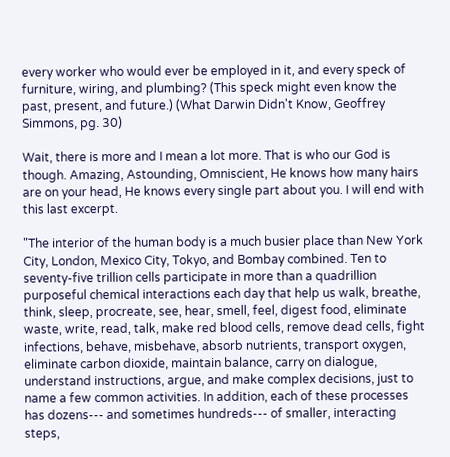every worker who would ever be employed in it, and every speck of furniture, wiring, and plumbing? (This speck might even know the past, present, and future.) (What Darwin Didn't Know, Geoffrey Simmons, pg. 30)

Wait, there is more and I mean a lot more. That is who our God is though. Amazing, Astounding, Omniscient, He knows how many hairs are on your head, He knows every single part about you. I will end with this last excerpt.

"The interior of the human body is a much busier place than New York City, London, Mexico City, Tokyo, and Bombay combined. Ten to seventy-five trillion cells participate in more than a quadrillion purposeful chemical interactions each day that help us walk, breathe, think, sleep, procreate, see, hear, smell, feel, digest food, eliminate waste, write, read, talk, make red blood cells, remove dead cells, fight infections, behave, misbehave, absorb nutrients, transport oxygen, eliminate carbon dioxide, maintain balance, carry on dialogue, understand instructions, argue, and make complex decisions, just to name a few common activities. In addition, each of these processes has dozens--- and sometimes hundreds--- of smaller, interacting steps,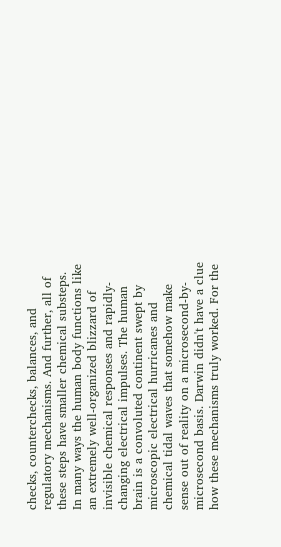checks, counterchecks, balances, and regulatory mechanisms. And further, all of these steps have smaller chemical substeps. In many ways the human body functions like an extremely well-organized blizzard of invisible chemical responses and rapidly-changing electrical impulses. The human brain is a convoluted continent swept by microscopic electrical hurricanes and chemical tidal waves that somehow make sense out of reality on a microsecond-by-microsecond basis. Darwin didn't have a clue how these mechanisms truly worked. For the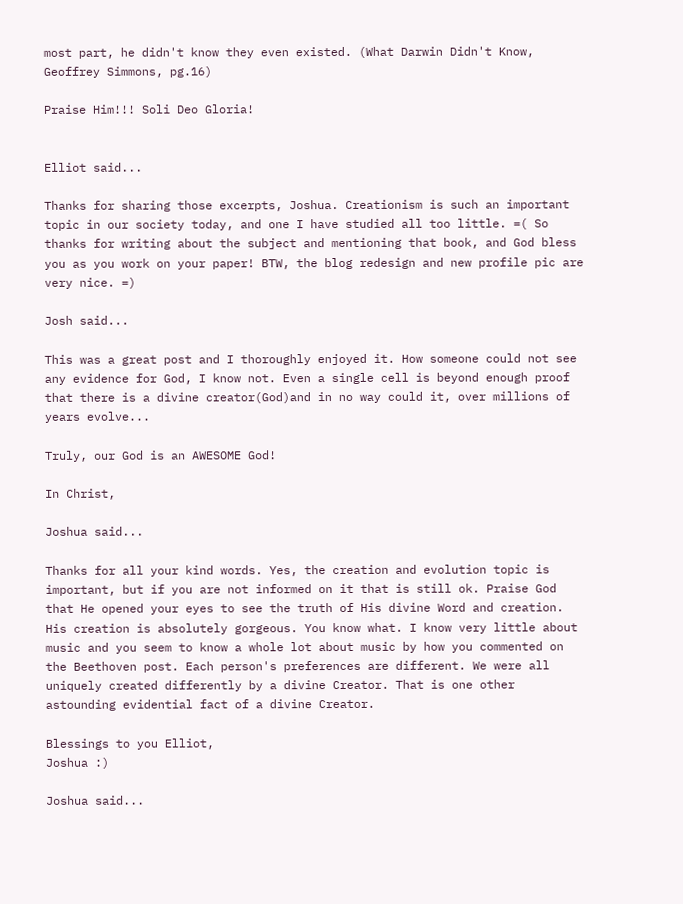most part, he didn't know they even existed. (What Darwin Didn't Know, Geoffrey Simmons, pg.16)

Praise Him!!! Soli Deo Gloria!


Elliot said...

Thanks for sharing those excerpts, Joshua. Creationism is such an important topic in our society today, and one I have studied all too little. =( So thanks for writing about the subject and mentioning that book, and God bless you as you work on your paper! BTW, the blog redesign and new profile pic are very nice. =)

Josh said...

This was a great post and I thoroughly enjoyed it. How someone could not see any evidence for God, I know not. Even a single cell is beyond enough proof that there is a divine creator(God)and in no way could it, over millions of years evolve...

Truly, our God is an AWESOME God!

In Christ,

Joshua said...

Thanks for all your kind words. Yes, the creation and evolution topic is important, but if you are not informed on it that is still ok. Praise God that He opened your eyes to see the truth of His divine Word and creation. His creation is absolutely gorgeous. You know what. I know very little about music and you seem to know a whole lot about music by how you commented on the Beethoven post. Each person's preferences are different. We were all uniquely created differently by a divine Creator. That is one other astounding evidential fact of a divine Creator.

Blessings to you Elliot,
Joshua :)

Joshua said...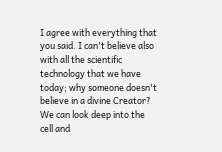I agree with everything that you said. I can't believe also with all the scientific technology that we have today; why someone doesn't believe in a divine Creator? We can look deep into the cell and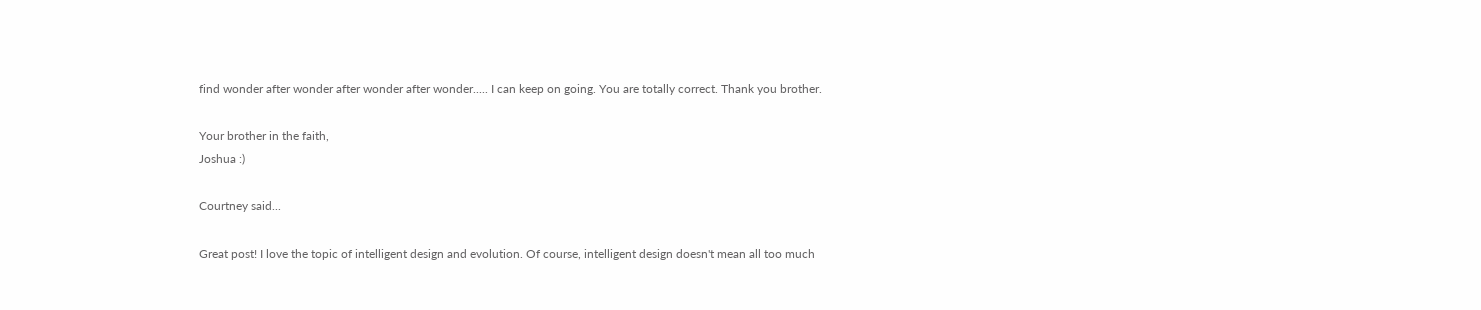find wonder after wonder after wonder after wonder..... I can keep on going. You are totally correct. Thank you brother.

Your brother in the faith,
Joshua :)

Courtney said...

Great post! I love the topic of intelligent design and evolution. Of course, intelligent design doesn't mean all too much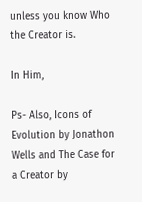unless you know Who the Creator is.

In Him,

Ps- Also, Icons of Evolution by Jonathon Wells and The Case for a Creator by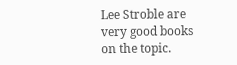Lee Stroble are very good books on the topic.